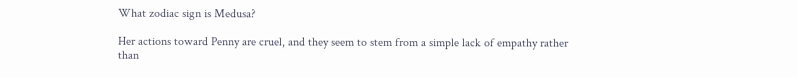What zodiac sign is Medusa?

Her actions toward Penny are cruel, and they seem to stem from a simple lack of empathy rather than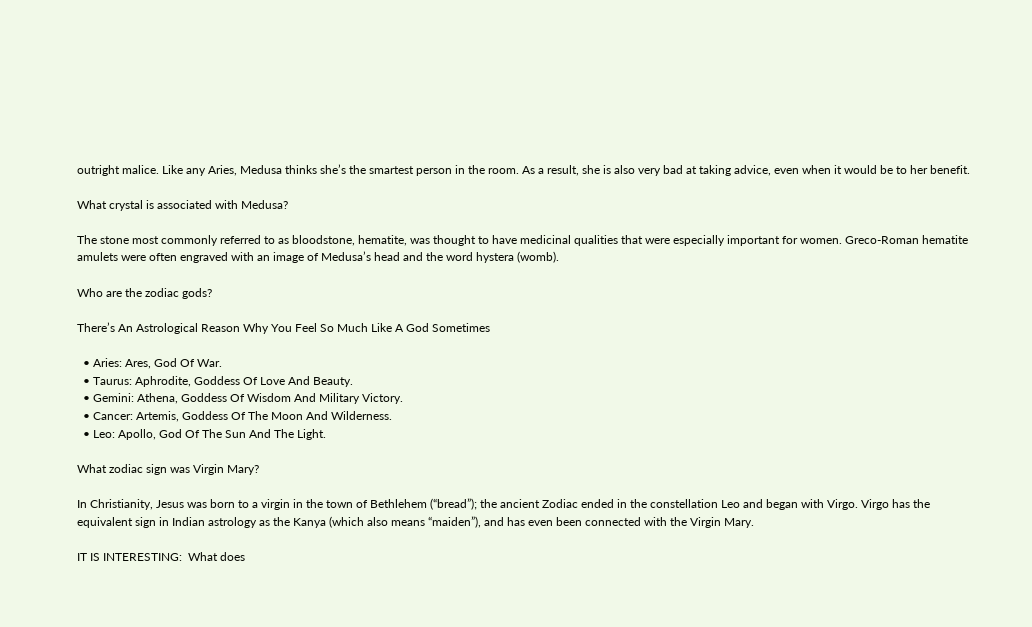outright malice. Like any Aries, Medusa thinks she’s the smartest person in the room. As a result, she is also very bad at taking advice, even when it would be to her benefit.

What crystal is associated with Medusa?

The stone most commonly referred to as bloodstone, hematite, was thought to have medicinal qualities that were especially important for women. Greco-Roman hematite amulets were often engraved with an image of Medusa’s head and the word hystera (womb).

Who are the zodiac gods?

There’s An Astrological Reason Why You Feel So Much Like A God Sometimes

  • Aries: Ares, God Of War.
  • Taurus: Aphrodite, Goddess Of Love And Beauty.
  • Gemini: Athena, Goddess Of Wisdom And Military Victory.
  • Cancer: Artemis, Goddess Of The Moon And Wilderness.
  • Leo: Apollo, God Of The Sun And The Light.

What zodiac sign was Virgin Mary?

In Christianity, Jesus was born to a virgin in the town of Bethlehem (“bread”); the ancient Zodiac ended in the constellation Leo and began with Virgo. Virgo has the equivalent sign in Indian astrology as the Kanya (which also means “maiden”), and has even been connected with the Virgin Mary.

IT IS INTERESTING:  What does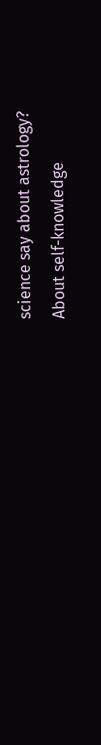science say about astrology?
About self-knowledge